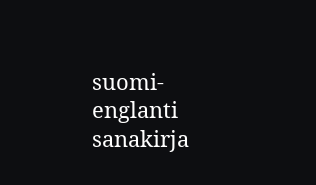suomi-englanti sanakirja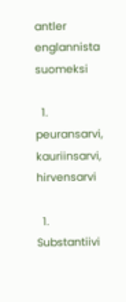antler englannista suomeksi

  1. peuransarvi, kauriinsarvi, hirvensarvi

  1. Substantiivi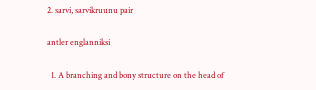2. sarvi, sarvikruunu pair

antler englanniksi

  1. A branching and bony structure on the head of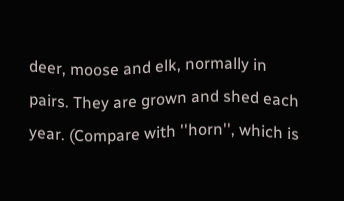deer, moose and elk, normally in pairs. They are grown and shed each year. (Compare with ''horn'', which is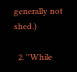generally not shed.)

  2. ''While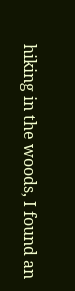hiking in the woods, I found an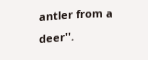antler from a deer''.